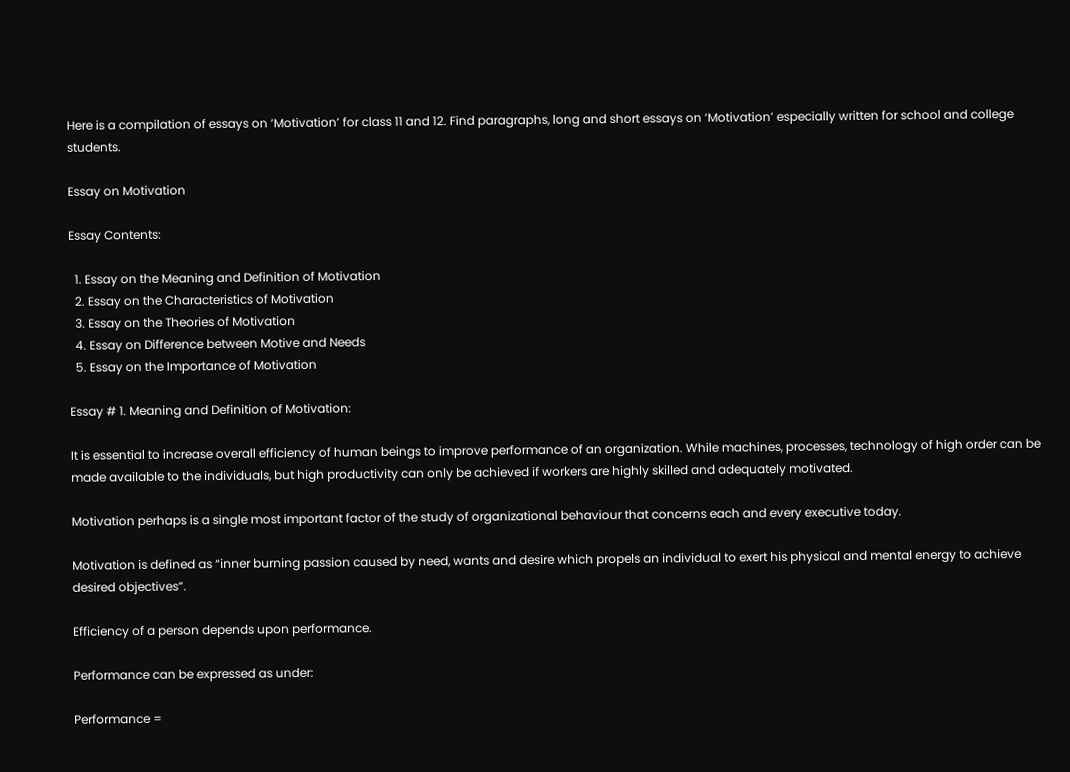Here is a compilation of essays on ‘Motivation’ for class 11 and 12. Find paragraphs, long and short essays on ‘Motivation’ especially written for school and college students.

Essay on Motivation

Essay Contents:

  1. Essay on the Meaning and Definition of Motivation
  2. Essay on the Characteristics of Motivation
  3. Essay on the Theories of Motivation
  4. Essay on Difference between Motive and Needs
  5. Essay on the Importance of Motivation

Essay # 1. Meaning and Definition of Motivation:

It is essential to increase overall efficiency of human beings to improve performance of an organization. While machines, processes, technology of high order can be made available to the individuals, but high productivity can only be achieved if workers are highly skilled and adequately motivated.

Motivation perhaps is a single most important factor of the study of organizational behaviour that concerns each and every executive today.

Motivation is defined as “inner burning passion caused by need, wants and desire which propels an individual to exert his physical and mental energy to achieve desired objectives”.

Efficiency of a person depends upon performance.

Performance can be expressed as under:

Performance =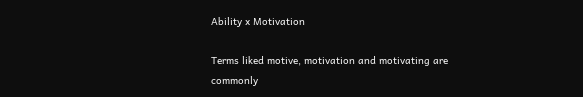Ability x Motivation

Terms liked motive, motivation and motivating are commonly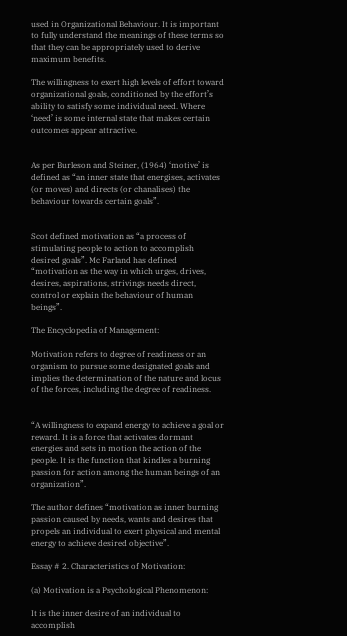used in Organizational Behaviour. It is important to fully understand the meanings of these terms so that they can be appropriately used to derive maximum benefits.

The willingness to exert high levels of effort toward organizational goals, conditioned by the effort’s ability to satisfy some individual need. Where ‘need’ is some internal state that makes certain outcomes appear attractive.


As per Burleson and Steiner, (1964) ‘motive’ is defined as “an inner state that energises, activates (or moves) and directs (or chanalises) the behaviour towards certain goals”.


Scot defined motivation as “a process of stimulating people to action to accomplish desired goals”. Mc Farland has defined “motivation as the way in which urges, drives, desires, aspirations, strivings needs direct, control or explain the behaviour of human beings”.

The Encyclopedia of Management:

Motivation refers to degree of readiness or an organism to pursue some designated goals and implies the determination of the nature and locus of the forces, including the degree of readiness.


“A willingness to expand energy to achieve a goal or reward. It is a force that activates dormant energies and sets in motion the action of the people. It is the function that kindles a burning passion for action among the human beings of an organization”.

The author defines “motivation as inner burning passion caused by needs, wants and desires that propels an individual to exert physical and mental energy to achieve desired objective”.

Essay # 2. Characteristics of Motivation:

(a) Motivation is a Psychological Phenomenon:

It is the inner desire of an individual to accomplish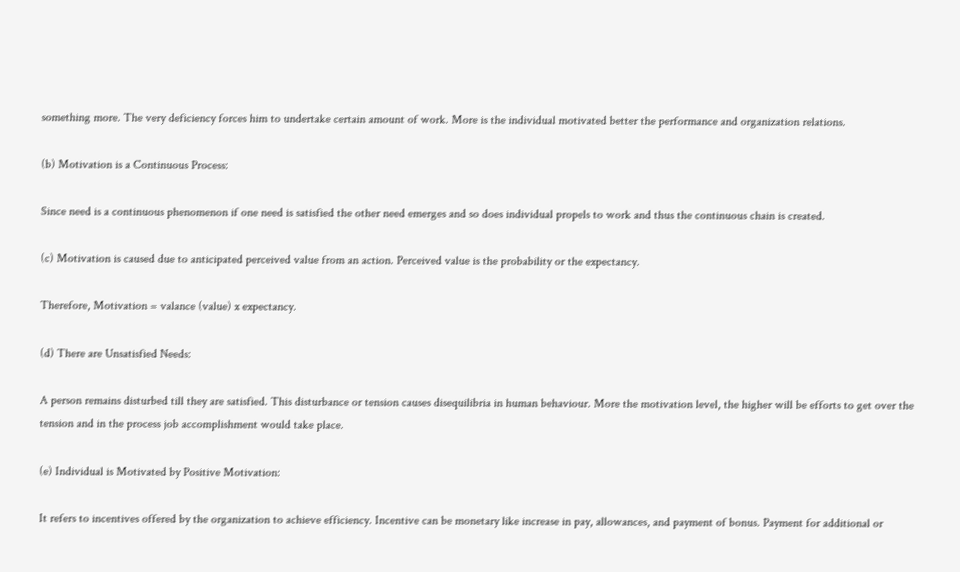something more. The very deficiency forces him to undertake certain amount of work. More is the individual motivated better the performance and organization relations.

(b) Motivation is a Continuous Process:

Since need is a continuous phenomenon if one need is satisfied the other need emerges and so does individual propels to work and thus the continuous chain is created.

(c) Motivation is caused due to anticipated perceived value from an action. Perceived value is the probability or the expectancy.

Therefore, Motivation = valance (value) x expectancy.

(d) There are Unsatisfied Needs:

A person remains disturbed till they are satisfied. This disturbance or tension causes disequilibria in human behaviour. More the motivation level, the higher will be efforts to get over the tension and in the process job accomplishment would take place.

(e) Individual is Motivated by Positive Motivation:

It refers to incentives offered by the organization to achieve efficiency. Incentive can be monetary like increase in pay, allowances, and payment of bonus. Payment for additional or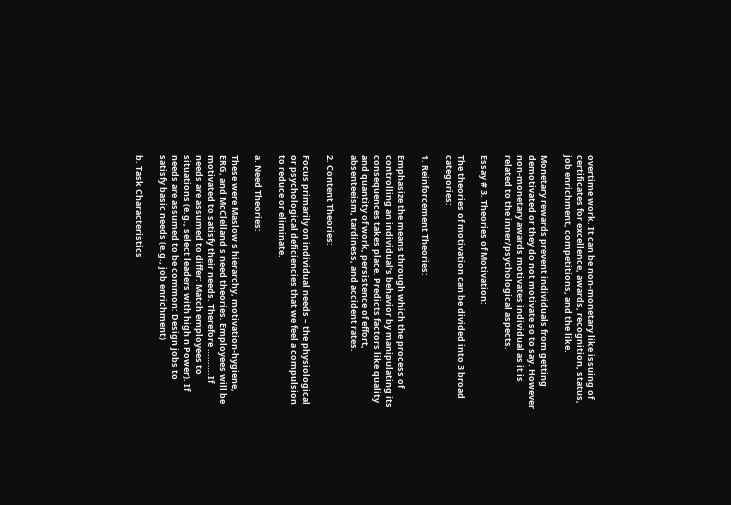overtime work. It can be non-monetary like issuing of certificates for excellence, awards, recognition, status, job enrichment, competitions, and the like.

Monetary rewards prevent individuals from getting demotivated or they do not motivate so to say. However non-monetary awards motivates individual as it is related to the inner/psychological aspects.

Essay # 3. Theories of Motivation:

The theories of motivation can be divided into 3 broad categories:

1. Reinforcement Theories:

Emphasize the means through which the process of controlling an individual’s behavior by manipulating its consequences takes place. Predicts factors like quality and quantity of work, persistence of effort, absenteeism, tardiness, and accident rates.

2. Content Theories:

Focus primarily on individual needs – the physiological or psychological deficiencies that we feel a compulsion to reduce or eliminate.

a. Need Theories:

These were Maslow s hierarchy, motivation-hygiene, ERG, and McClelland s need theories. Employees will be motivated to satisfy their needs. Therefore ……….If needs are assumed to differ: Match employees to situations (e.g., select leaders with high n Power). If needs are assumed to be common: Design jobs to satisfy basic needs (e.g., job enrichment)

b. Task Characteristics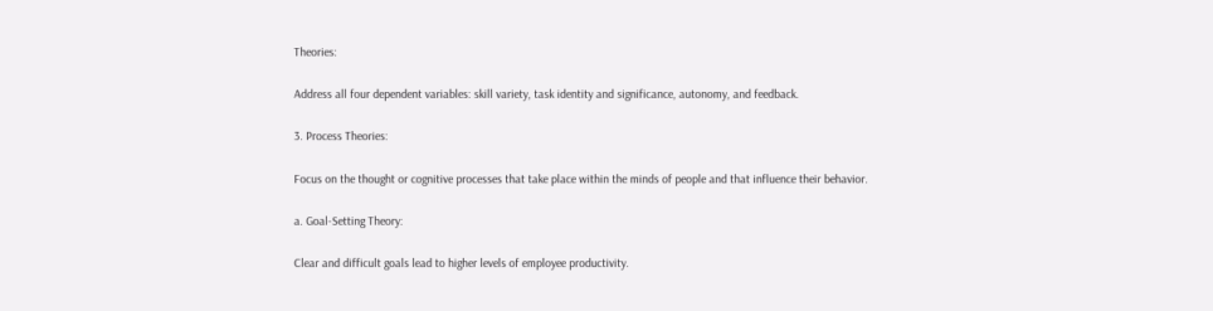Theories:

Address all four dependent variables: skill variety, task identity and significance, autonomy, and feedback.

3. Process Theories:

Focus on the thought or cognitive processes that take place within the minds of people and that influence their behavior.

a. Goal-Setting Theory:

Clear and difficult goals lead to higher levels of employee productivity.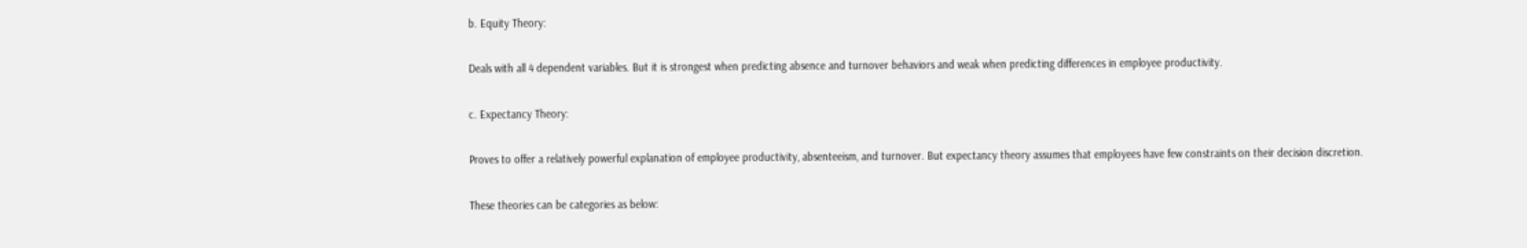b. Equity Theory:

Deals with all 4 dependent variables. But it is strongest when predicting absence and turnover behaviors and weak when predicting differences in employee productivity.

c. Expectancy Theory:

Proves to offer a relatively powerful explanation of employee productivity, absenteeism, and turnover. But expectancy theory assumes that employees have few constraints on their decision discretion.

These theories can be categories as below: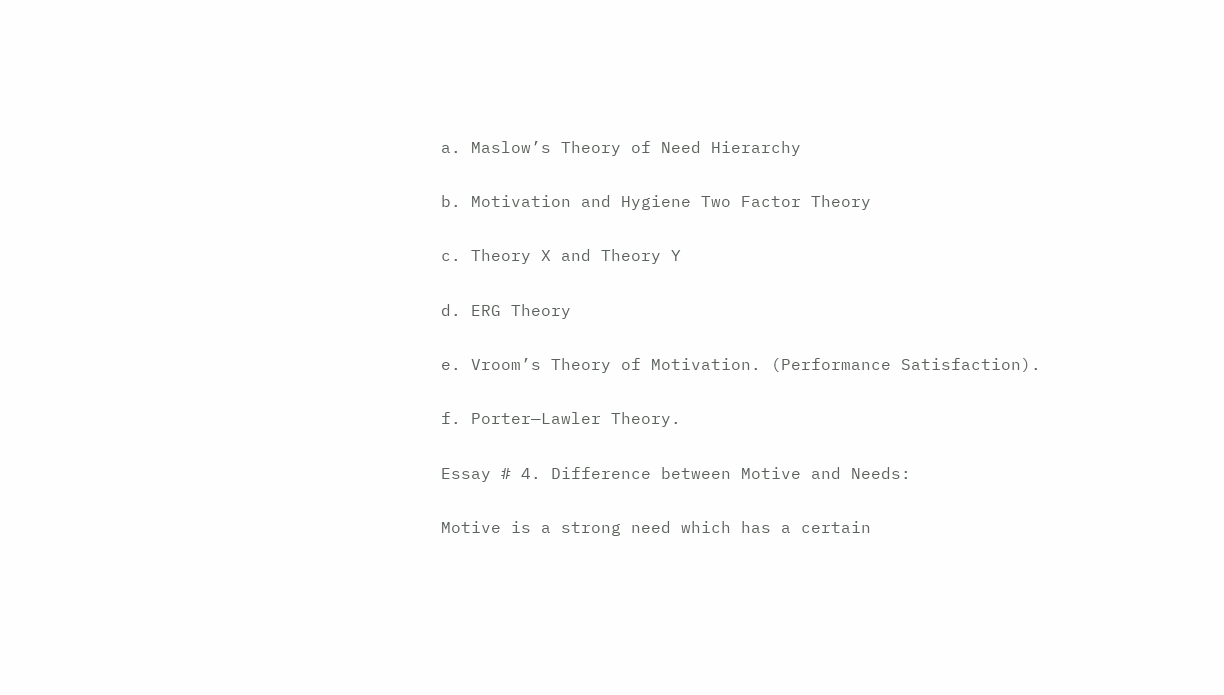a. Maslow’s Theory of Need Hierarchy

b. Motivation and Hygiene Two Factor Theory

c. Theory X and Theory Y

d. ERG Theory

e. Vroom’s Theory of Motivation. (Performance Satisfaction).

f. Porter—Lawler Theory.

Essay # 4. Difference between Motive and Needs:

Motive is a strong need which has a certain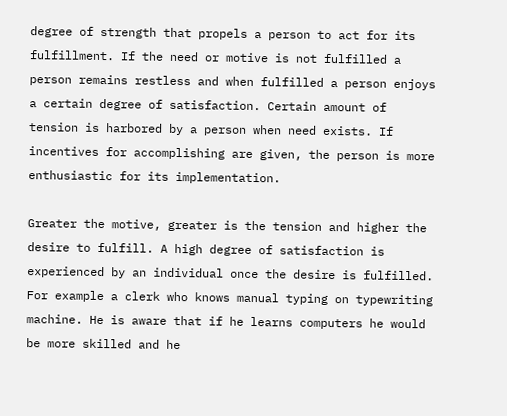degree of strength that propels a person to act for its fulfillment. If the need or motive is not fulfilled a person remains restless and when fulfilled a person enjoys a certain degree of satisfaction. Certain amount of tension is harbored by a person when need exists. If incentives for accomplishing are given, the person is more enthusiastic for its implementation.

Greater the motive, greater is the tension and higher the desire to fulfill. A high degree of satisfaction is experienced by an individual once the desire is fulfilled. For example a clerk who knows manual typing on typewriting machine. He is aware that if he learns computers he would be more skilled and he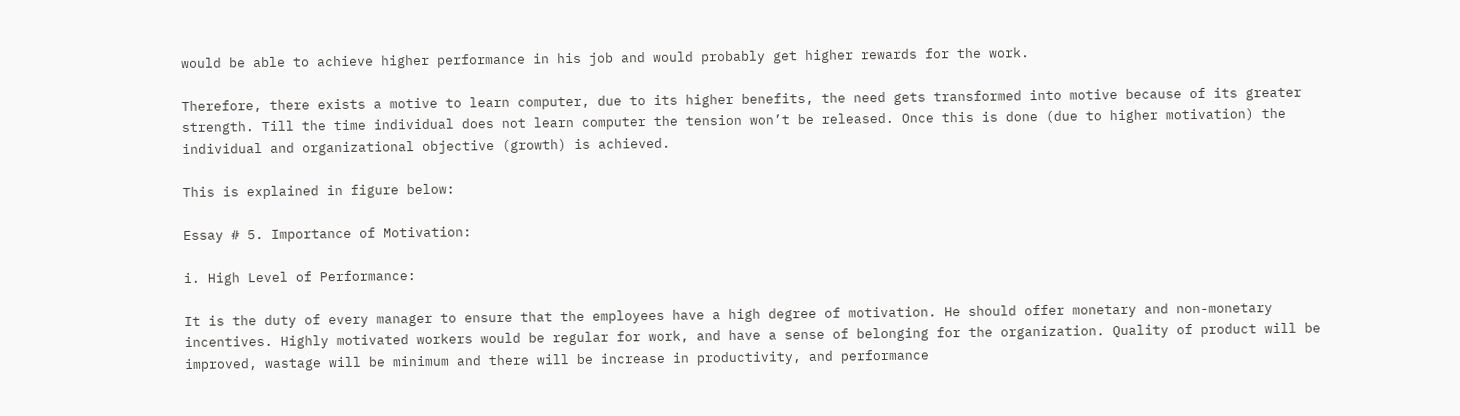would be able to achieve higher performance in his job and would probably get higher rewards for the work.

Therefore, there exists a motive to learn computer, due to its higher benefits, the need gets transformed into motive because of its greater strength. Till the time individual does not learn computer the tension won’t be released. Once this is done (due to higher motivation) the individual and organizational objective (growth) is achieved.

This is explained in figure below:

Essay # 5. Importance of Motivation:

i. High Level of Performance:

It is the duty of every manager to ensure that the employees have a high degree of motivation. He should offer monetary and non-monetary incentives. Highly motivated workers would be regular for work, and have a sense of belonging for the organization. Quality of product will be improved, wastage will be minimum and there will be increase in productivity, and performance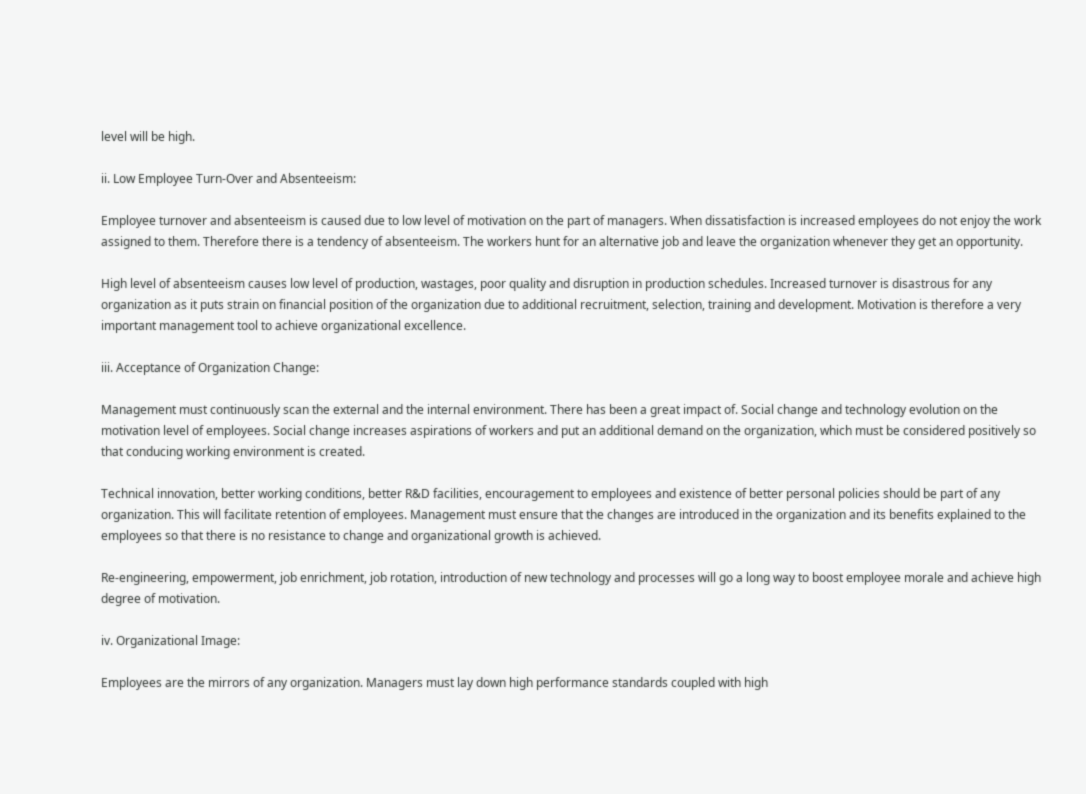level will be high.

ii. Low Employee Turn-Over and Absenteeism:

Employee turnover and absenteeism is caused due to low level of motivation on the part of managers. When dissatisfaction is increased employees do not enjoy the work assigned to them. Therefore there is a tendency of absenteeism. The workers hunt for an alternative job and leave the organization whenever they get an opportunity.

High level of absenteeism causes low level of production, wastages, poor quality and disruption in production schedules. Increased turnover is disastrous for any organization as it puts strain on financial position of the organization due to additional recruitment, selection, training and development. Motivation is therefore a very important management tool to achieve organizational excellence.

iii. Acceptance of Organization Change:

Management must continuously scan the external and the internal environment. There has been a great impact of. Social change and technology evolution on the motivation level of employees. Social change increases aspirations of workers and put an additional demand on the organization, which must be considered positively so that conducing working environment is created.

Technical innovation, better working conditions, better R&D facilities, encouragement to employees and existence of better personal policies should be part of any organization. This will facilitate retention of employees. Management must ensure that the changes are introduced in the organization and its benefits explained to the employees so that there is no resistance to change and organizational growth is achieved.

Re-engineering, empowerment, job enrichment, job rotation, introduction of new technology and processes will go a long way to boost employee morale and achieve high degree of motivation.

iv. Organizational Image:

Employees are the mirrors of any organization. Managers must lay down high performance standards coupled with high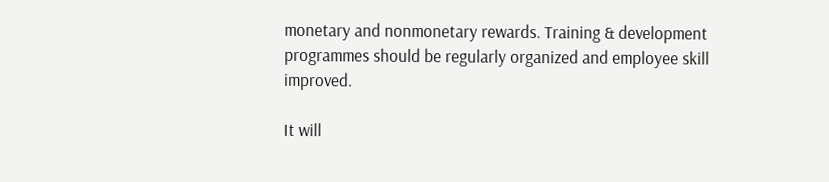monetary and nonmonetary rewards. Training & development programmes should be regularly organized and employee skill improved.

It will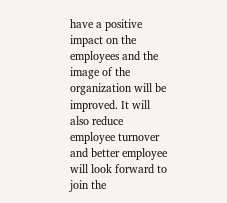have a positive impact on the employees and the image of the organization will be improved. It will also reduce employee turnover and better employee will look forward to join the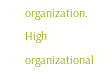organization. High organizational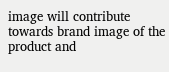image will contribute towards brand image of the product and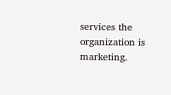services the organization is marketing.